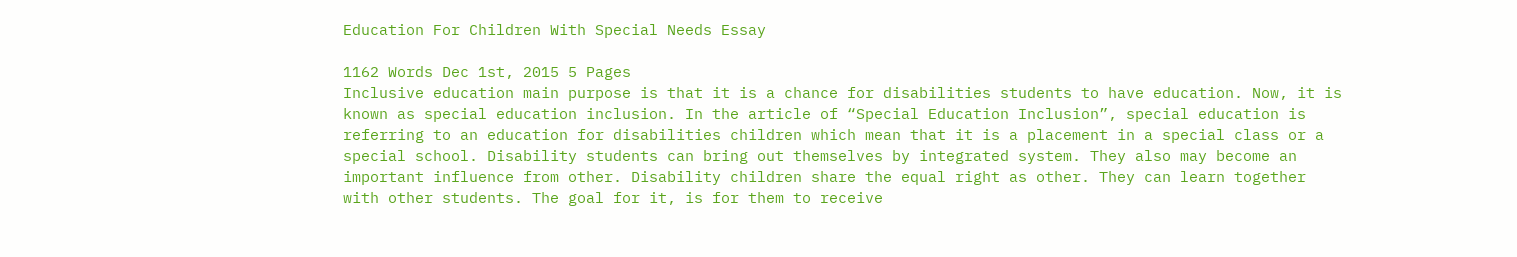Education For Children With Special Needs Essay

1162 Words Dec 1st, 2015 5 Pages
Inclusive education main purpose is that it is a chance for disabilities students to have education. Now, it is known as special education inclusion. In the article of “Special Education Inclusion”, special education is referring to an education for disabilities children which mean that it is a placement in a special class or a special school. Disability students can bring out themselves by integrated system. They also may become an important influence from other. Disability children share the equal right as other. They can learn together with other students. The goal for it, is for them to receive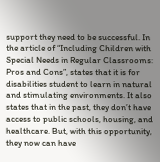support they need to be successful. In the article of “Including Children with Special Needs in Regular Classrooms: Pros and Cons”, states that it is for disabilities student to learn in natural and stimulating environments. It also states that in the past, they don’t have access to public schools, housing, and healthcare. But, with this opportunity, they now can have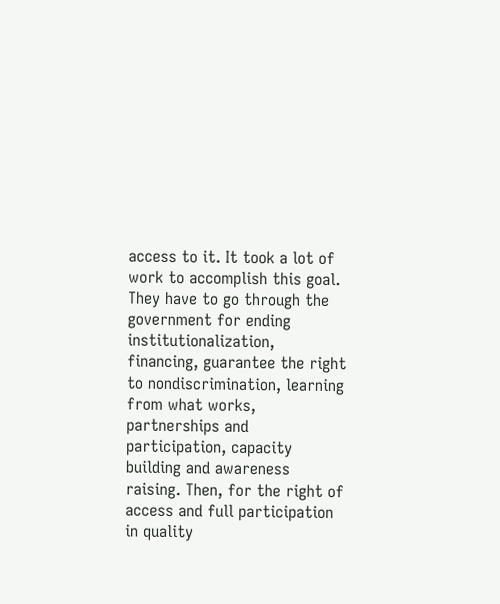access to it. It took a lot of work to accomplish this goal. They have to go through the government for ending institutionalization, financing, guarantee the right to nondiscrimination, learning from what works, partnerships and participation, capacity building and awareness raising. Then, for the right of access and full participation in quality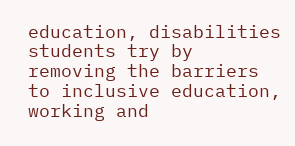education, disabilities students try by removing the barriers to inclusive education, working and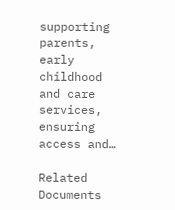supporting parents, early childhood and care services, ensuring access and…

Related Documents